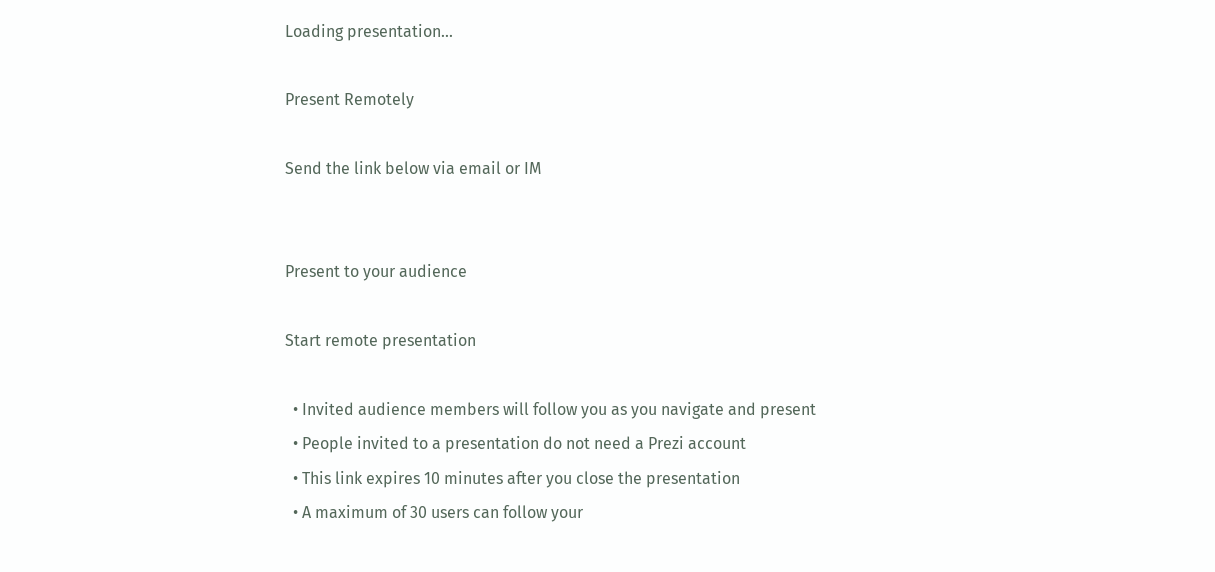Loading presentation...

Present Remotely

Send the link below via email or IM


Present to your audience

Start remote presentation

  • Invited audience members will follow you as you navigate and present
  • People invited to a presentation do not need a Prezi account
  • This link expires 10 minutes after you close the presentation
  • A maximum of 30 users can follow your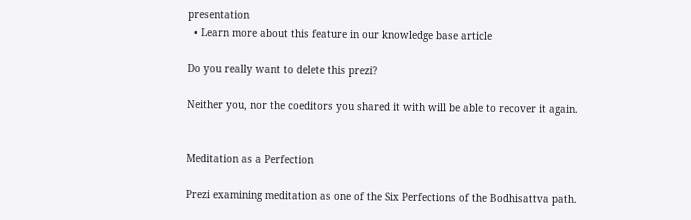presentation
  • Learn more about this feature in our knowledge base article

Do you really want to delete this prezi?

Neither you, nor the coeditors you shared it with will be able to recover it again.


Meditation as a Perfection

Prezi examining meditation as one of the Six Perfections of the Bodhisattva path.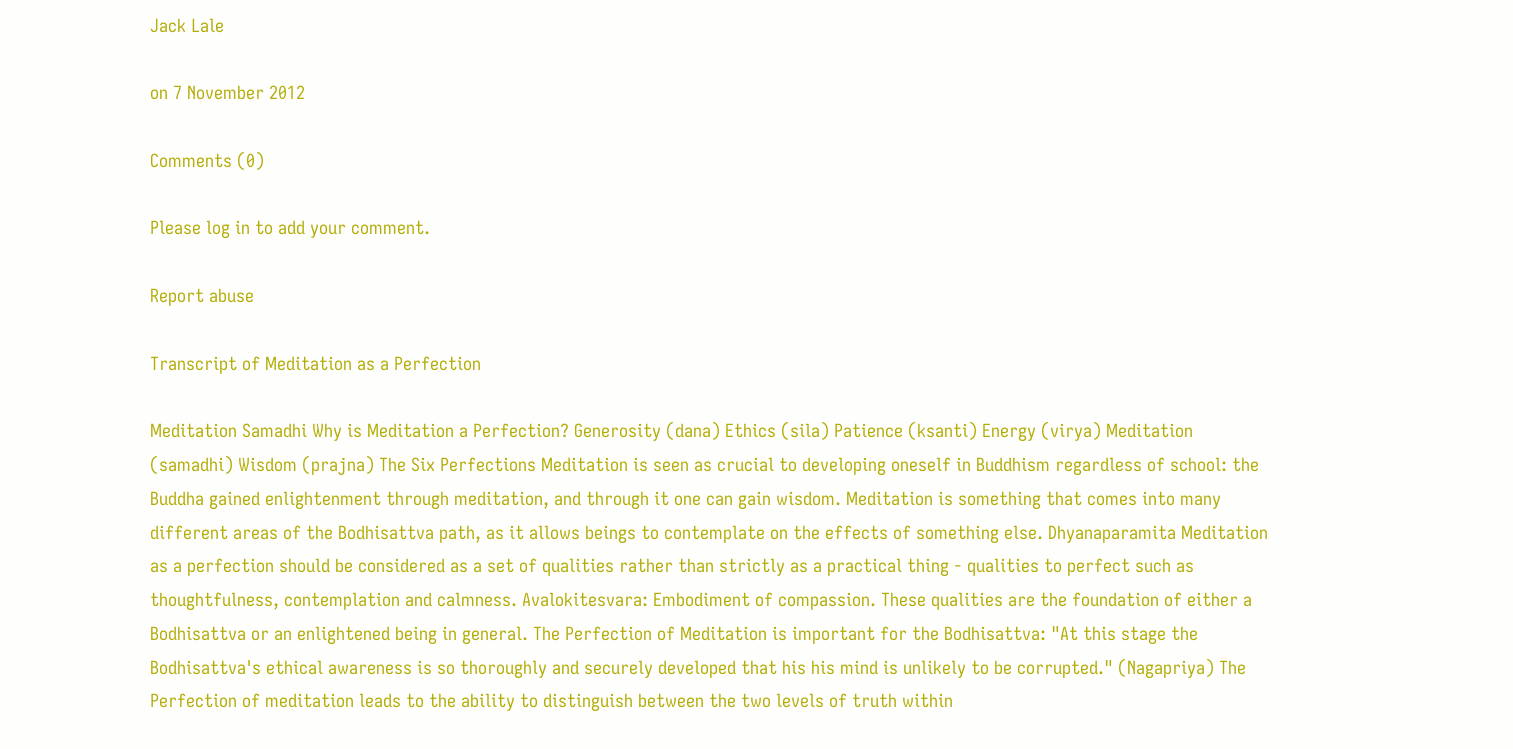Jack Lale

on 7 November 2012

Comments (0)

Please log in to add your comment.

Report abuse

Transcript of Meditation as a Perfection

Meditation Samadhi Why is Meditation a Perfection? Generosity (dana) Ethics (sila) Patience (ksanti) Energy (virya) Meditation (samadhi) Wisdom (prajna) The Six Perfections Meditation is seen as crucial to developing oneself in Buddhism regardless of school: the Buddha gained enlightenment through meditation, and through it one can gain wisdom. Meditation is something that comes into many different areas of the Bodhisattva path, as it allows beings to contemplate on the effects of something else. Dhyanaparamita Meditation as a perfection should be considered as a set of qualities rather than strictly as a practical thing - qualities to perfect such as thoughtfulness, contemplation and calmness. Avalokitesvara: Embodiment of compassion. These qualities are the foundation of either a Bodhisattva or an enlightened being in general. The Perfection of Meditation is important for the Bodhisattva: "At this stage the Bodhisattva's ethical awareness is so thoroughly and securely developed that his his mind is unlikely to be corrupted." (Nagapriya) The Perfection of meditation leads to the ability to distinguish between the two levels of truth within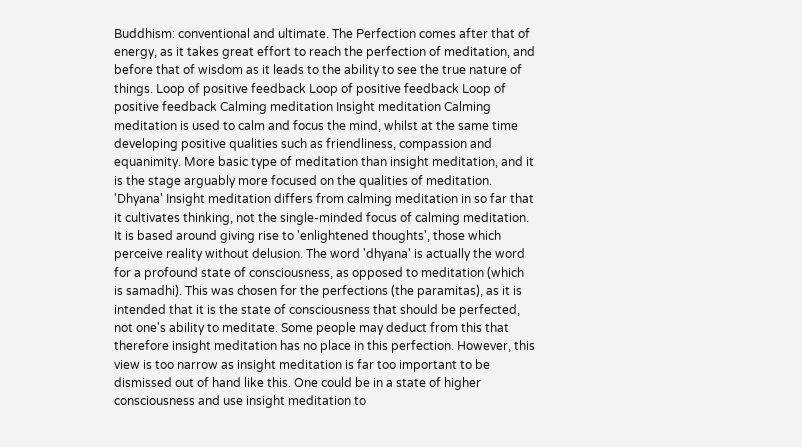Buddhism: conventional and ultimate. The Perfection comes after that of energy, as it takes great effort to reach the perfection of meditation, and before that of wisdom as it leads to the ability to see the true nature of things. Loop of positive feedback Loop of positive feedback Loop of positive feedback Calming meditation Insight meditation Calming meditation is used to calm and focus the mind, whilst at the same time developing positive qualities such as friendliness, compassion and equanimity. More basic type of meditation than insight meditation, and it is the stage arguably more focused on the qualities of meditation. 'Dhyana' Insight meditation differs from calming meditation in so far that it cultivates thinking, not the single-minded focus of calming meditation. It is based around giving rise to 'enlightened thoughts', those which perceive reality without delusion. The word 'dhyana' is actually the word for a profound state of consciousness, as opposed to meditation (which is samadhi). This was chosen for the perfections (the paramitas), as it is intended that it is the state of consciousness that should be perfected, not one's ability to meditate. Some people may deduct from this that therefore insight meditation has no place in this perfection. However, this view is too narrow as insight meditation is far too important to be dismissed out of hand like this. One could be in a state of higher consciousness and use insight meditation to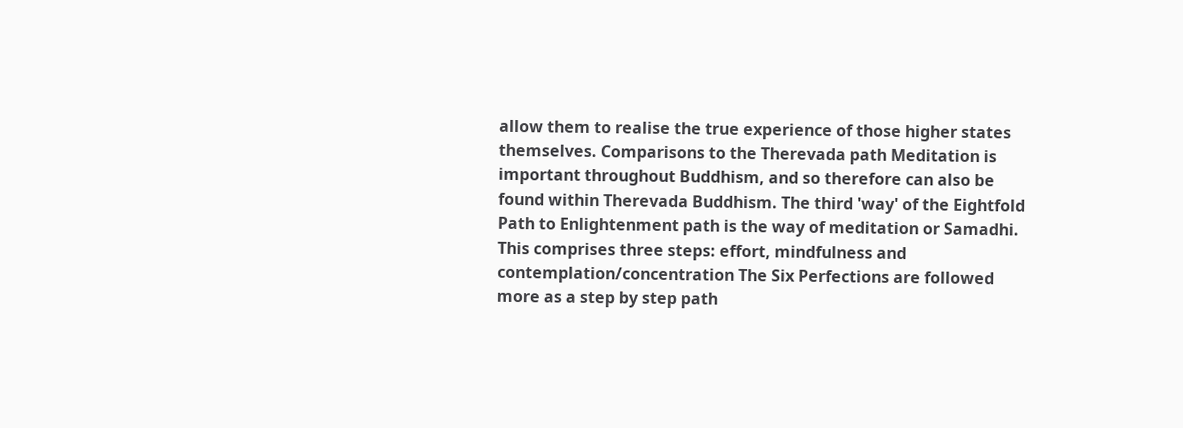allow them to realise the true experience of those higher states themselves. Comparisons to the Therevada path Meditation is important throughout Buddhism, and so therefore can also be found within Therevada Buddhism. The third 'way' of the Eightfold Path to Enlightenment path is the way of meditation or Samadhi. This comprises three steps: effort, mindfulness and contemplation/concentration The Six Perfections are followed more as a step by step path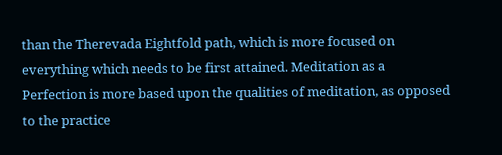than the Therevada Eightfold path, which is more focused on everything which needs to be first attained. Meditation as a Perfection is more based upon the qualities of meditation, as opposed to the practice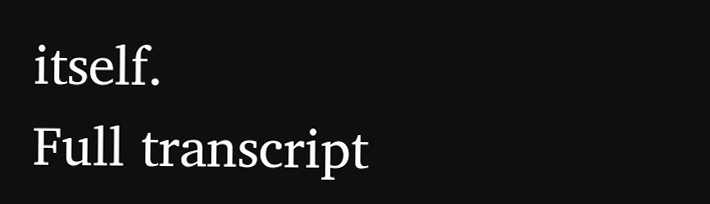itself.
Full transcript